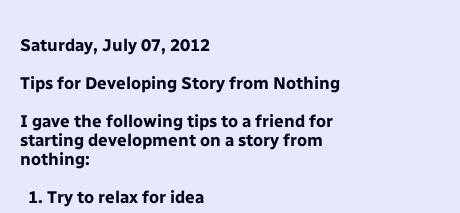Saturday, July 07, 2012

Tips for Developing Story from Nothing

I gave the following tips to a friend for starting development on a story from nothing:

  1. Try to relax for idea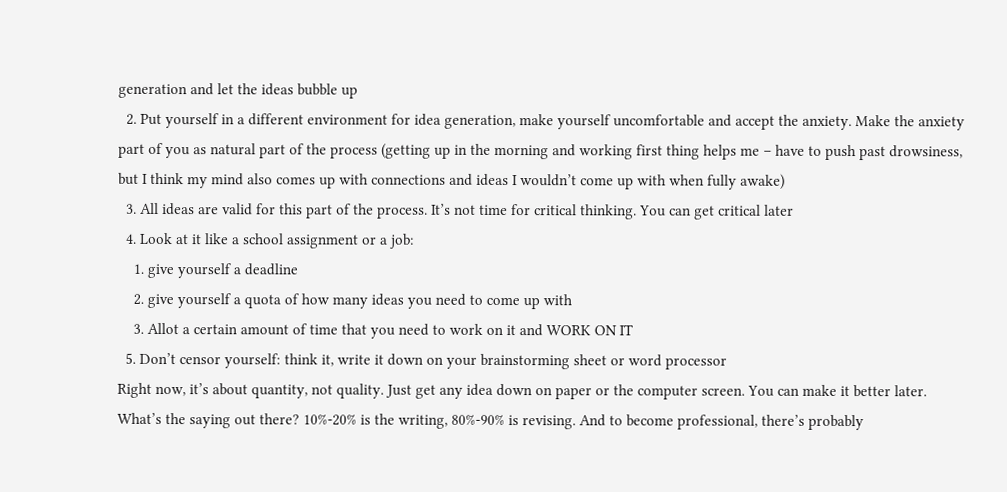generation and let the ideas bubble up
  2. Put yourself in a different environment for idea generation, make yourself uncomfortable and accept the anxiety. Make the anxiety part of you as natural part of the process (getting up in the morning and working first thing helps me – have to push past drowsiness, but I think my mind also comes up with connections and ideas I wouldn’t come up with when fully awake)
  3. All ideas are valid for this part of the process. It’s not time for critical thinking. You can get critical later
  4. Look at it like a school assignment or a job:
    1. give yourself a deadline
    2. give yourself a quota of how many ideas you need to come up with
    3. Allot a certain amount of time that you need to work on it and WORK ON IT
  5. Don’t censor yourself: think it, write it down on your brainstorming sheet or word processor
Right now, it’s about quantity, not quality. Just get any idea down on paper or the computer screen. You can make it better later. What’s the saying out there? 10%-20% is the writing, 80%-90% is revising. And to become professional, there’s probably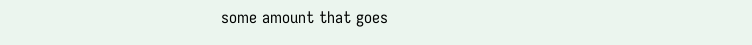some amount that goes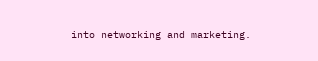into networking and marketing.